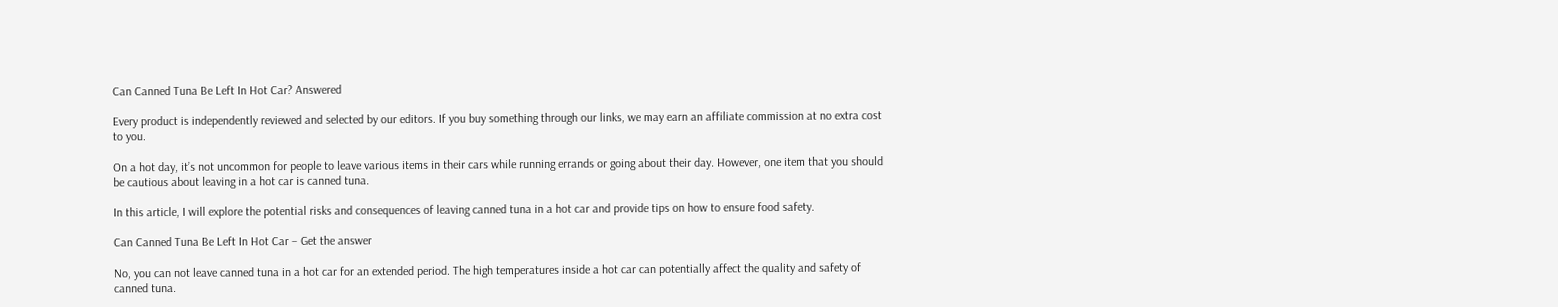Can Canned Tuna Be Left In Hot Car? Answered

Every product is independently reviewed and selected by our editors. If you buy something through our links, we may earn an affiliate commission at no extra cost to you.

On a hot day, it’s not uncommon for people to leave various items in their cars while running errands or going about their day. However, one item that you should be cautious about leaving in a hot car is canned tuna.

In this article, I will explore the potential risks and consequences of leaving canned tuna in a hot car and provide tips on how to ensure food safety.

Can Canned Tuna Be Left In Hot Car – Get the answer

No, you can not leave canned tuna in a hot car for an extended period. The high temperatures inside a hot car can potentially affect the quality and safety of canned tuna.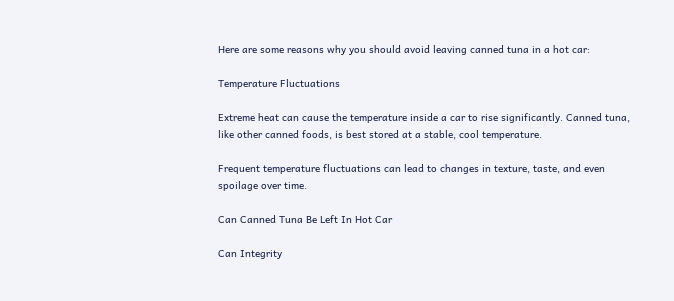Here are some reasons why you should avoid leaving canned tuna in a hot car:

Temperature Fluctuations

Extreme heat can cause the temperature inside a car to rise significantly. Canned tuna, like other canned foods, is best stored at a stable, cool temperature.

Frequent temperature fluctuations can lead to changes in texture, taste, and even spoilage over time.

Can Canned Tuna Be Left In Hot Car

Can Integrity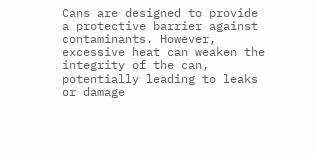Cans are designed to provide a protective barrier against contaminants. However, excessive heat can weaken the integrity of the can, potentially leading to leaks or damage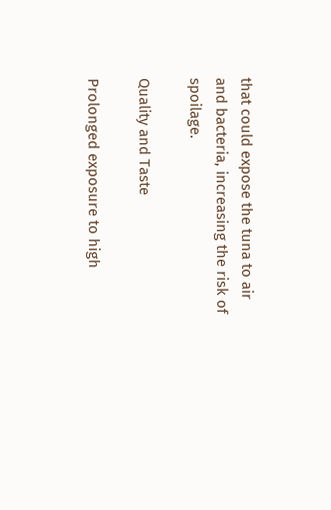that could expose the tuna to air and bacteria, increasing the risk of spoilage.

Quality and Taste

Prolonged exposure to high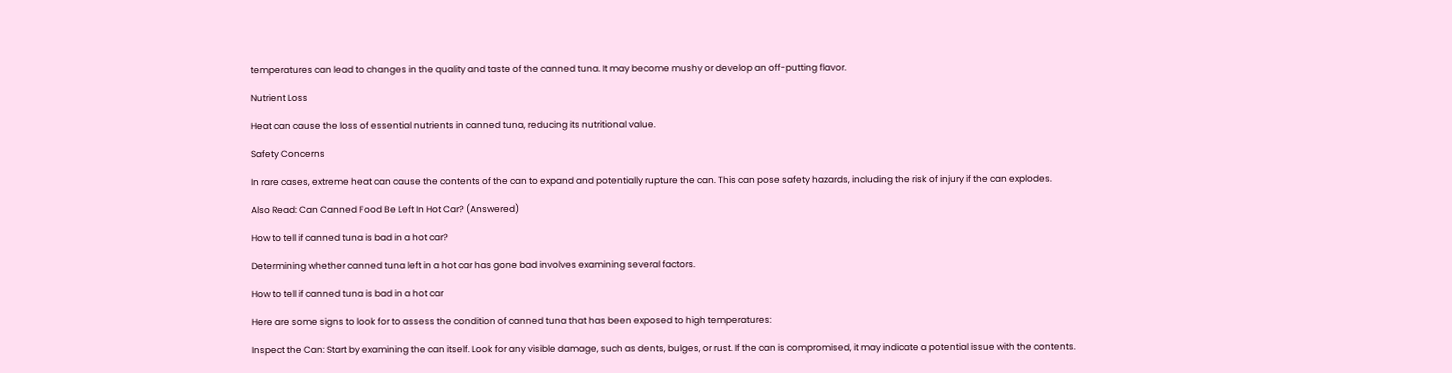temperatures can lead to changes in the quality and taste of the canned tuna. It may become mushy or develop an off-putting flavor.

Nutrient Loss

Heat can cause the loss of essential nutrients in canned tuna, reducing its nutritional value.

Safety Concerns

In rare cases, extreme heat can cause the contents of the can to expand and potentially rupture the can. This can pose safety hazards, including the risk of injury if the can explodes.

Also Read: Can Canned Food Be Left In Hot Car? (Answered)

How to tell if canned tuna is bad in a hot car?

Determining whether canned tuna left in a hot car has gone bad involves examining several factors.

How to tell if canned tuna is bad in a hot car

Here are some signs to look for to assess the condition of canned tuna that has been exposed to high temperatures:

Inspect the Can: Start by examining the can itself. Look for any visible damage, such as dents, bulges, or rust. If the can is compromised, it may indicate a potential issue with the contents.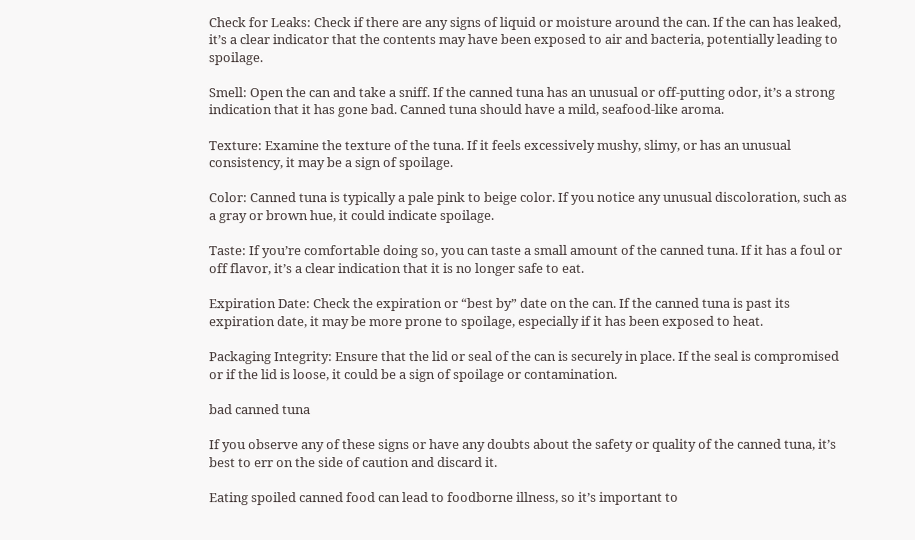Check for Leaks: Check if there are any signs of liquid or moisture around the can. If the can has leaked, it’s a clear indicator that the contents may have been exposed to air and bacteria, potentially leading to spoilage.

Smell: Open the can and take a sniff. If the canned tuna has an unusual or off-putting odor, it’s a strong indication that it has gone bad. Canned tuna should have a mild, seafood-like aroma.

Texture: Examine the texture of the tuna. If it feels excessively mushy, slimy, or has an unusual consistency, it may be a sign of spoilage.

Color: Canned tuna is typically a pale pink to beige color. If you notice any unusual discoloration, such as a gray or brown hue, it could indicate spoilage.

Taste: If you’re comfortable doing so, you can taste a small amount of the canned tuna. If it has a foul or off flavor, it’s a clear indication that it is no longer safe to eat.

Expiration Date: Check the expiration or “best by” date on the can. If the canned tuna is past its expiration date, it may be more prone to spoilage, especially if it has been exposed to heat.

Packaging Integrity: Ensure that the lid or seal of the can is securely in place. If the seal is compromised or if the lid is loose, it could be a sign of spoilage or contamination.

bad canned tuna

If you observe any of these signs or have any doubts about the safety or quality of the canned tuna, it’s best to err on the side of caution and discard it.

Eating spoiled canned food can lead to foodborne illness, so it’s important to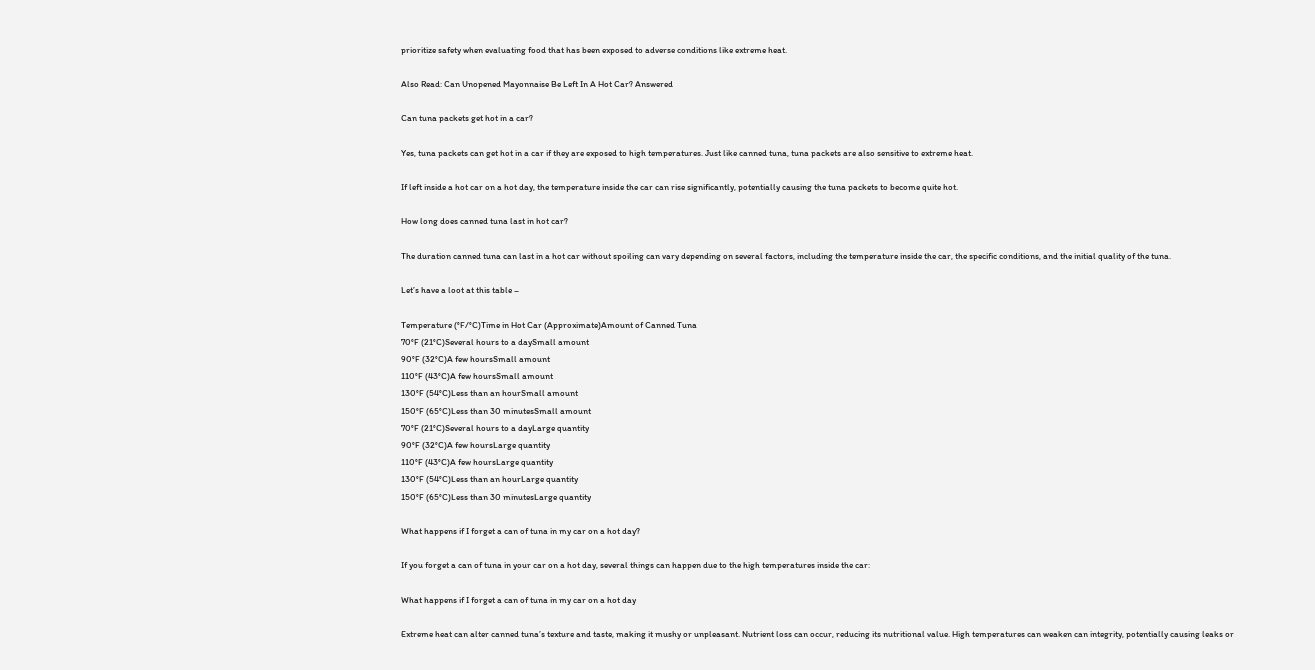prioritize safety when evaluating food that has been exposed to adverse conditions like extreme heat.

Also Read: Can Unopened Mayonnaise Be Left In A Hot Car? Answered

Can tuna packets get hot in a car?

Yes, tuna packets can get hot in a car if they are exposed to high temperatures. Just like canned tuna, tuna packets are also sensitive to extreme heat.

If left inside a hot car on a hot day, the temperature inside the car can rise significantly, potentially causing the tuna packets to become quite hot.

How long does canned tuna last in hot car?

The duration canned tuna can last in a hot car without spoiling can vary depending on several factors, including the temperature inside the car, the specific conditions, and the initial quality of the tuna.

Let’s have a loot at this table –

Temperature (°F/°C)Time in Hot Car (Approximate)Amount of Canned Tuna
70°F (21°C)Several hours to a daySmall amount
90°F (32°C)A few hoursSmall amount
110°F (43°C)A few hoursSmall amount
130°F (54°C)Less than an hourSmall amount
150°F (65°C)Less than 30 minutesSmall amount
70°F (21°C)Several hours to a dayLarge quantity
90°F (32°C)A few hoursLarge quantity
110°F (43°C)A few hoursLarge quantity
130°F (54°C)Less than an hourLarge quantity
150°F (65°C)Less than 30 minutesLarge quantity

What happens if I forget a can of tuna in my car on a hot day?

If you forget a can of tuna in your car on a hot day, several things can happen due to the high temperatures inside the car:

What happens if I forget a can of tuna in my car on a hot day

Extreme heat can alter canned tuna’s texture and taste, making it mushy or unpleasant. Nutrient loss can occur, reducing its nutritional value. High temperatures can weaken can integrity, potentially causing leaks or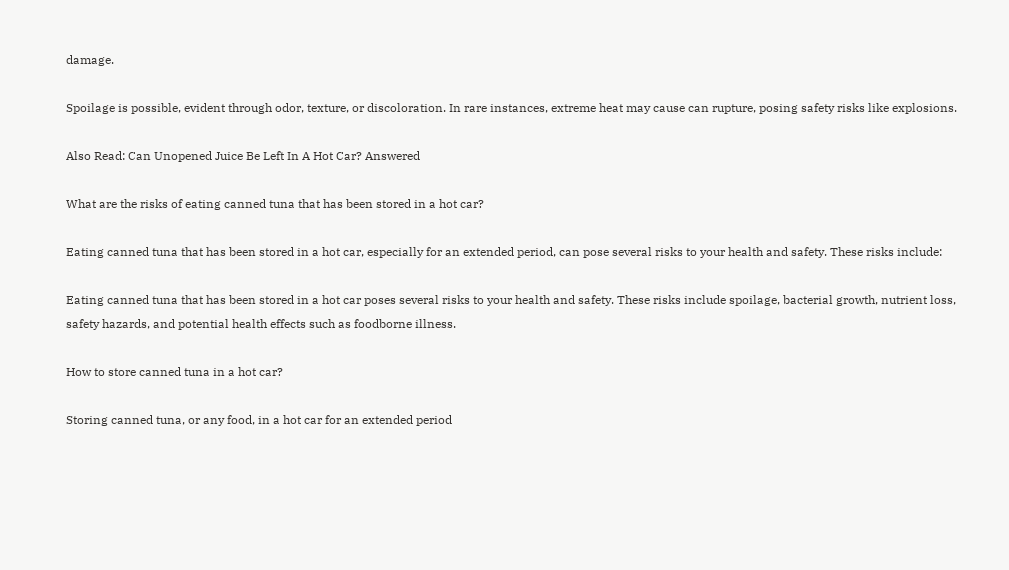damage.

Spoilage is possible, evident through odor, texture, or discoloration. In rare instances, extreme heat may cause can rupture, posing safety risks like explosions.

Also Read: Can Unopened Juice Be Left In A Hot Car? Answered

What are the risks of eating canned tuna that has been stored in a hot car?

Eating canned tuna that has been stored in a hot car, especially for an extended period, can pose several risks to your health and safety. These risks include:

Eating canned tuna that has been stored in a hot car poses several risks to your health and safety. These risks include spoilage, bacterial growth, nutrient loss, safety hazards, and potential health effects such as foodborne illness.

How to store canned tuna in a hot car?

Storing canned tuna, or any food, in a hot car for an extended period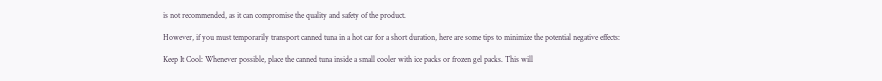is not recommended, as it can compromise the quality and safety of the product.

However, if you must temporarily transport canned tuna in a hot car for a short duration, here are some tips to minimize the potential negative effects:

Keep It Cool: Whenever possible, place the canned tuna inside a small cooler with ice packs or frozen gel packs. This will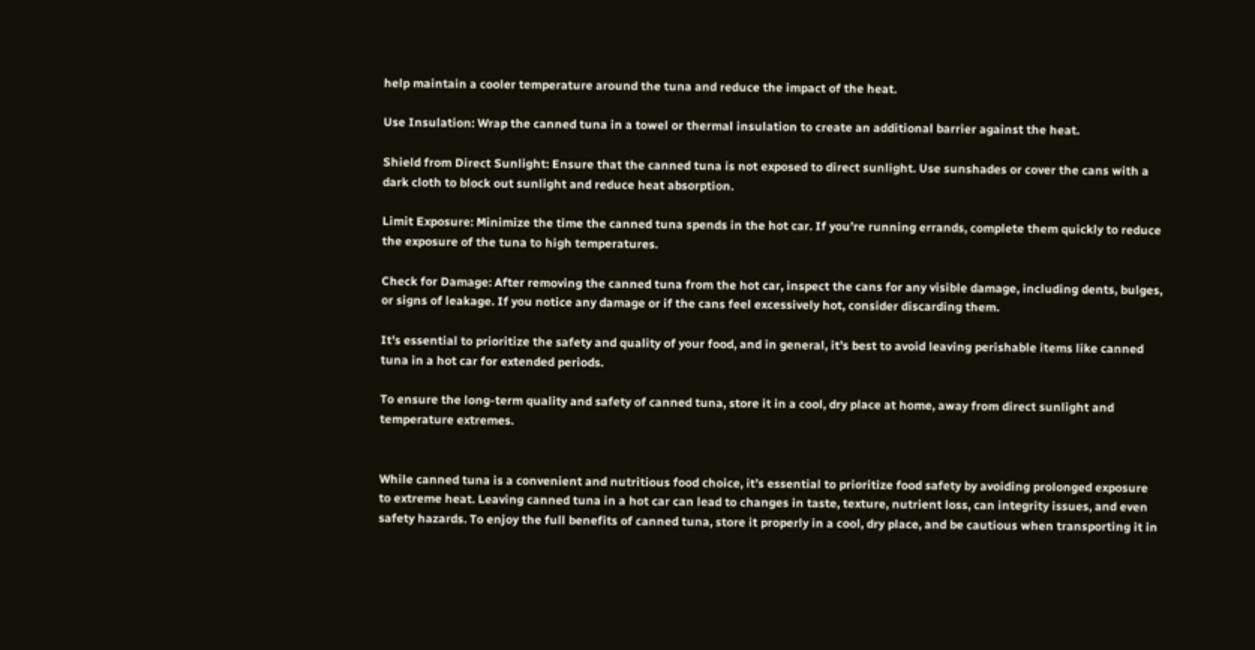help maintain a cooler temperature around the tuna and reduce the impact of the heat.

Use Insulation: Wrap the canned tuna in a towel or thermal insulation to create an additional barrier against the heat.

Shield from Direct Sunlight: Ensure that the canned tuna is not exposed to direct sunlight. Use sunshades or cover the cans with a dark cloth to block out sunlight and reduce heat absorption.

Limit Exposure: Minimize the time the canned tuna spends in the hot car. If you’re running errands, complete them quickly to reduce the exposure of the tuna to high temperatures.

Check for Damage: After removing the canned tuna from the hot car, inspect the cans for any visible damage, including dents, bulges, or signs of leakage. If you notice any damage or if the cans feel excessively hot, consider discarding them.

It’s essential to prioritize the safety and quality of your food, and in general, it’s best to avoid leaving perishable items like canned tuna in a hot car for extended periods.

To ensure the long-term quality and safety of canned tuna, store it in a cool, dry place at home, away from direct sunlight and temperature extremes.


While canned tuna is a convenient and nutritious food choice, it’s essential to prioritize food safety by avoiding prolonged exposure to extreme heat. Leaving canned tuna in a hot car can lead to changes in taste, texture, nutrient loss, can integrity issues, and even safety hazards. To enjoy the full benefits of canned tuna, store it properly in a cool, dry place, and be cautious when transporting it in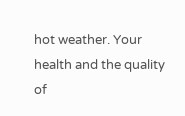hot weather. Your health and the quality of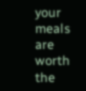your meals are worth the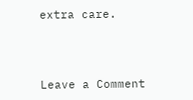extra care.



Leave a Comment